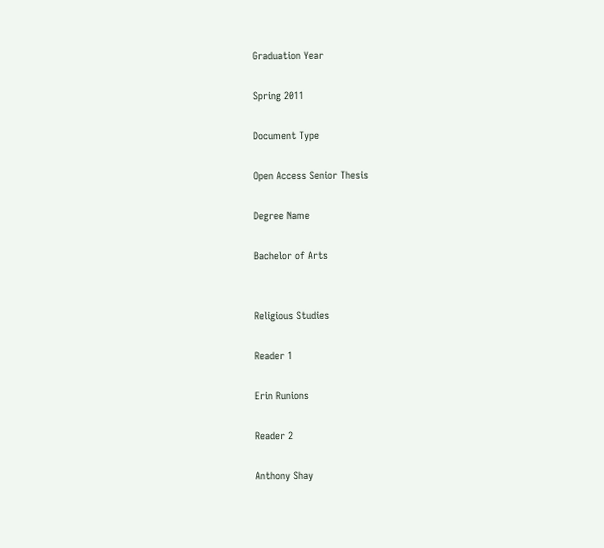Graduation Year

Spring 2011

Document Type

Open Access Senior Thesis

Degree Name

Bachelor of Arts


Religious Studies

Reader 1

Erin Runions

Reader 2

Anthony Shay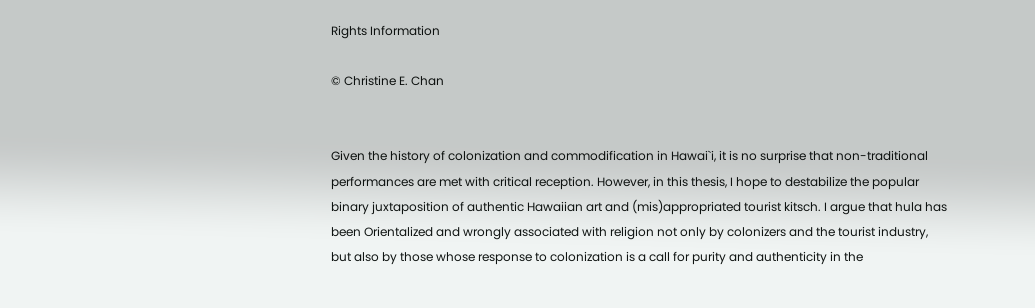Rights Information

© Christine E. Chan


Given the history of colonization and commodification in Hawai`i, it is no surprise that non-traditional performances are met with critical reception. However, in this thesis, I hope to destabilize the popular binary juxtaposition of authentic Hawaiian art and (mis)appropriated tourist kitsch. I argue that hula has been Orientalized and wrongly associated with religion not only by colonizers and the tourist industry, but also by those whose response to colonization is a call for purity and authenticity in the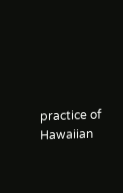practice of Hawaiian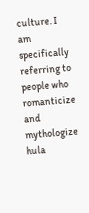culture. I am specifically referring to people who romanticize and mythologize hula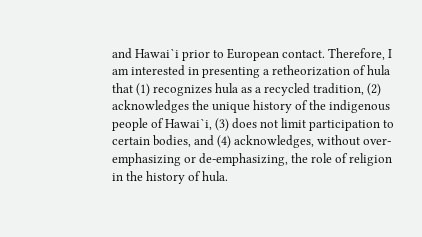and Hawai`i prior to European contact. Therefore, I am interested in presenting a retheorization of hula that (1) recognizes hula as a recycled tradition, (2) acknowledges the unique history of the indigenous people of Hawai`i, (3) does not limit participation to certain bodies, and (4) acknowledges, without over-emphasizing or de-emphasizing, the role of religion in the history of hula.